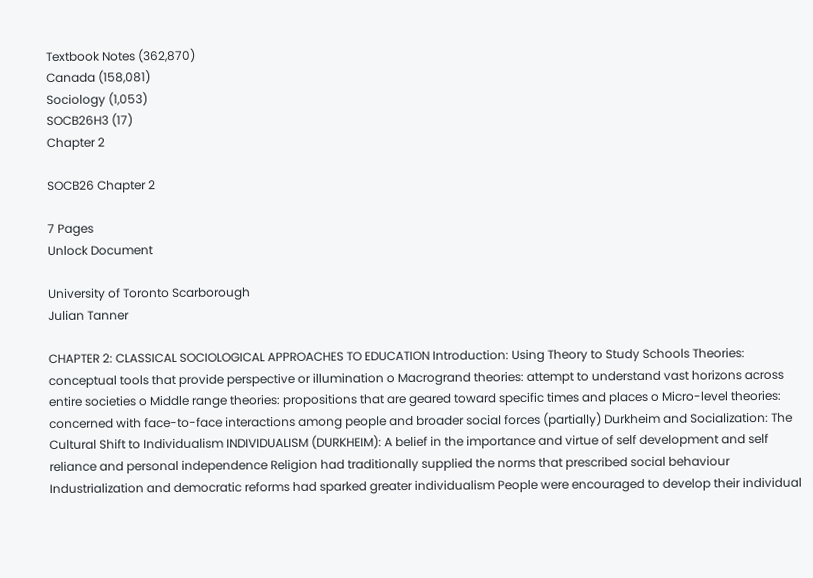Textbook Notes (362,870)
Canada (158,081)
Sociology (1,053)
SOCB26H3 (17)
Chapter 2

SOCB26 Chapter 2

7 Pages
Unlock Document

University of Toronto Scarborough
Julian Tanner

CHAPTER 2: CLASSICAL SOCIOLOGICAL APPROACHES TO EDUCATION Introduction: Using Theory to Study Schools Theories: conceptual tools that provide perspective or illumination o Macrogrand theories: attempt to understand vast horizons across entire societies o Middle range theories: propositions that are geared toward specific times and places o Micro-level theories: concerned with face-to-face interactions among people and broader social forces (partially) Durkheim and Socialization: The Cultural Shift to Individualism INDIVIDUALISM (DURKHEIM): A belief in the importance and virtue of self development and self reliance and personal independence Religion had traditionally supplied the norms that prescribed social behaviour Industrialization and democratic reforms had sparked greater individualism People were encouraged to develop their individual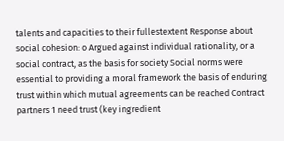talents and capacities to their fullestextent Response about social cohesion: o Argued against individual rationality, or a social contract, as the basis for society Social norms were essential to providing a moral framework the basis of enduring trust within which mutual agreements can be reached Contract partners 1 need trust (key ingredient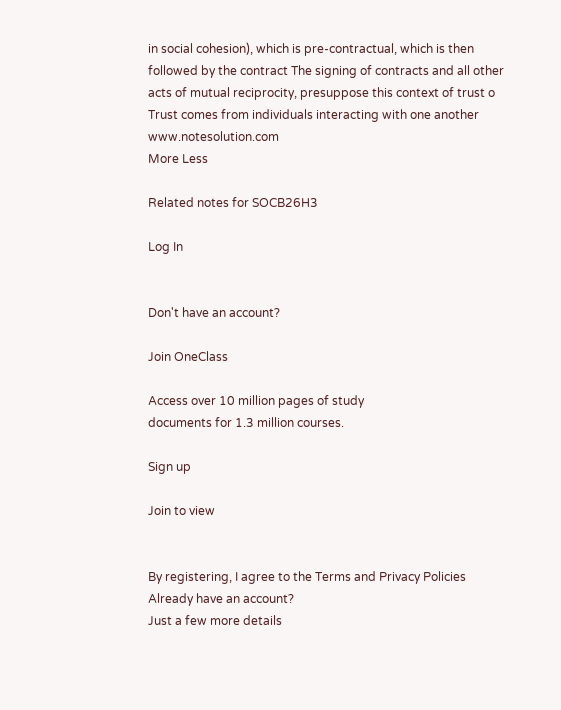in social cohesion), which is pre-contractual, which is then followed by the contract The signing of contracts and all other acts of mutual reciprocity, presuppose this context of trust o Trust comes from individuals interacting with one another www.notesolution.com
More Less

Related notes for SOCB26H3

Log In


Don't have an account?

Join OneClass

Access over 10 million pages of study
documents for 1.3 million courses.

Sign up

Join to view


By registering, I agree to the Terms and Privacy Policies
Already have an account?
Just a few more details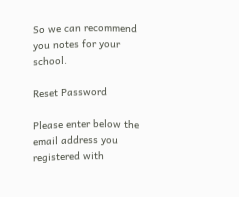So we can recommend you notes for your school.

Reset Password

Please enter below the email address you registered with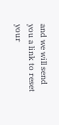and we will send you a link to reset your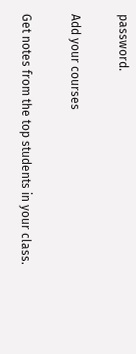password.

Add your courses

Get notes from the top students in your class.